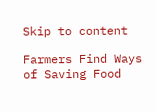Skip to content

Farmers Find Ways of Saving Food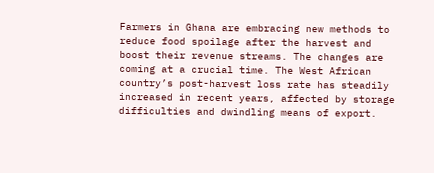Farmers in Ghana are embracing new methods to reduce food spoilage after the harvest and boost their revenue streams. The changes are coming at a crucial time. The West African country’s post-harvest loss rate has steadily increased in recent years, affected by storage difficulties and dwindling means of export.